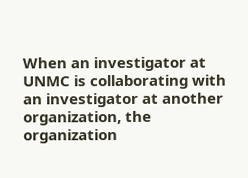When an investigator at UNMC is collaborating with an investigator at another organization, the organization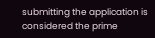submitting the application is considered the prime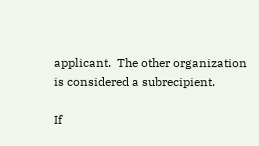applicant.  The other organization is considered a subrecipient.

If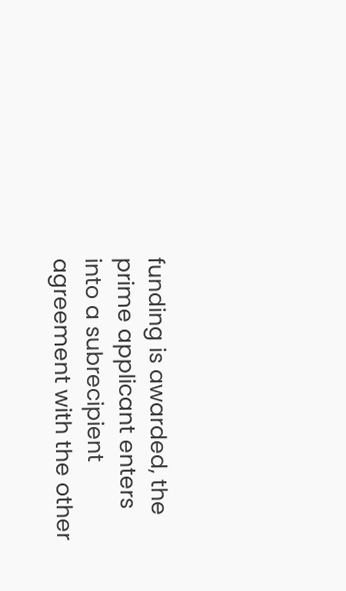funding is awarded, the prime applicant enters into a subrecipient agreement with the other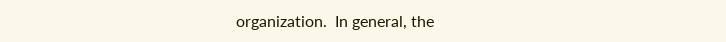organization.  In general, the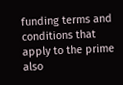funding terms and conditions that apply to the prime also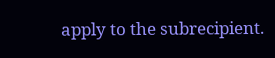apply to the subrecipient.